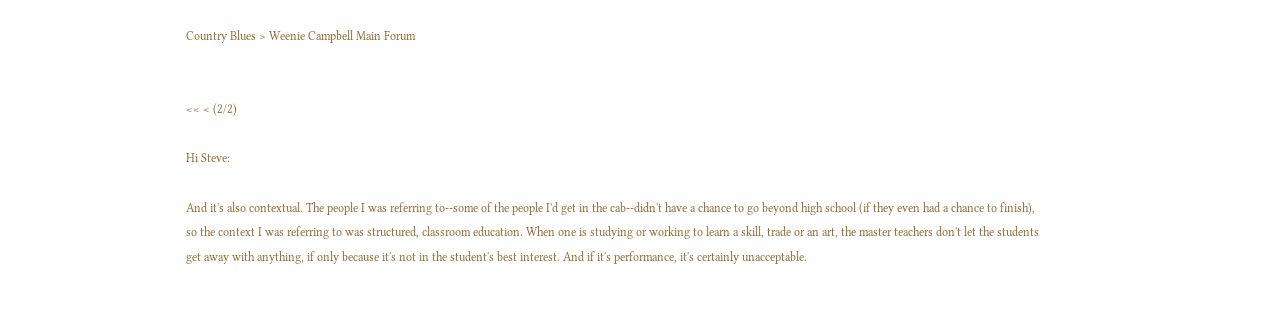Country Blues > Weenie Campbell Main Forum


<< < (2/2)

Hi Steve:

And it's also contextual. The people I was referring to--some of the people I'd get in the cab--didn't have a chance to go beyond high school (if they even had a chance to finish), so the context I was referring to was structured, classroom education. When one is studying or working to learn a skill, trade or an art, the master teachers don't let the students get away with anything, if only because it's not in the student's best interest. And if it's performance, it's certainly unacceptable.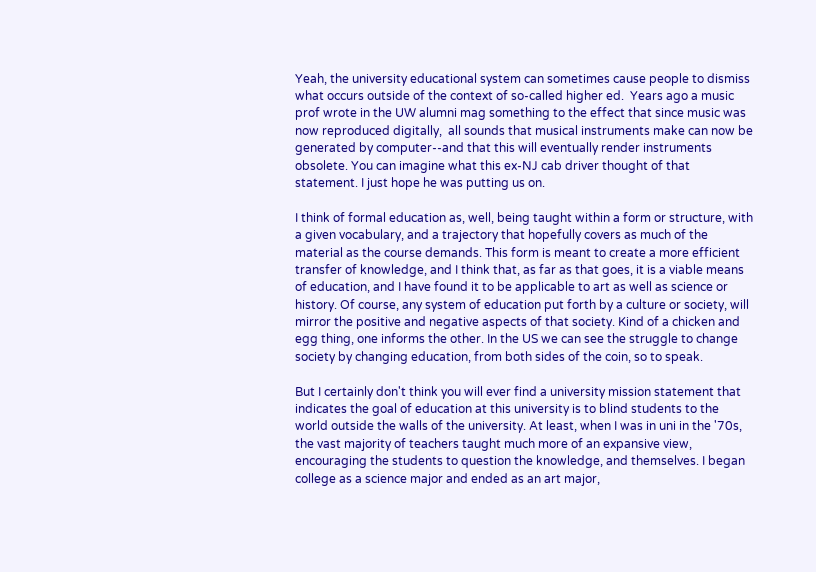Yeah, the university educational system can sometimes cause people to dismiss what occurs outside of the context of so-called higher ed.  Years ago a music prof wrote in the UW alumni mag something to the effect that since music was now reproduced digitally,  all sounds that musical instruments make can now be generated by computer--and that this will eventually render instruments obsolete. You can imagine what this ex-NJ cab driver thought of that statement. I just hope he was putting us on.

I think of formal education as, well, being taught within a form or structure, with a given vocabulary, and a trajectory that hopefully covers as much of the material as the course demands. This form is meant to create a more efficient transfer of knowledge, and I think that, as far as that goes, it is a viable means of education, and I have found it to be applicable to art as well as science or history. Of course, any system of education put forth by a culture or society, will mirror the positive and negative aspects of that society. Kind of a chicken and egg thing, one informs the other. In the US we can see the struggle to change society by changing education, from both sides of the coin, so to speak.

But I certainly don't think you will ever find a university mission statement that indicates the goal of education at this university is to blind students to the world outside the walls of the university. At least, when I was in uni in the '70s, the vast majority of teachers taught much more of an expansive view, encouraging the students to question the knowledge, and themselves. I began college as a science major and ended as an art major,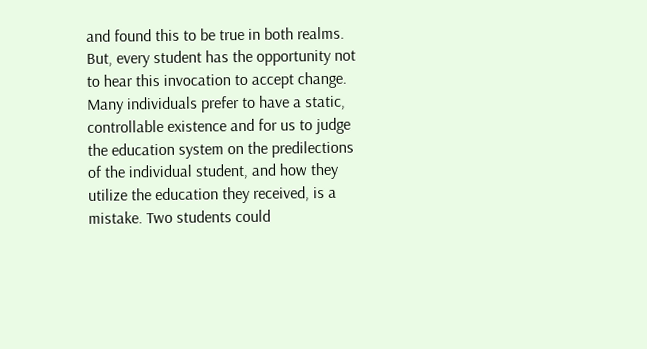and found this to be true in both realms. But, every student has the opportunity not to hear this invocation to accept change. Many individuals prefer to have a static, controllable existence and for us to judge the education system on the predilections of the individual student, and how they utilize the education they received, is a mistake. Two students could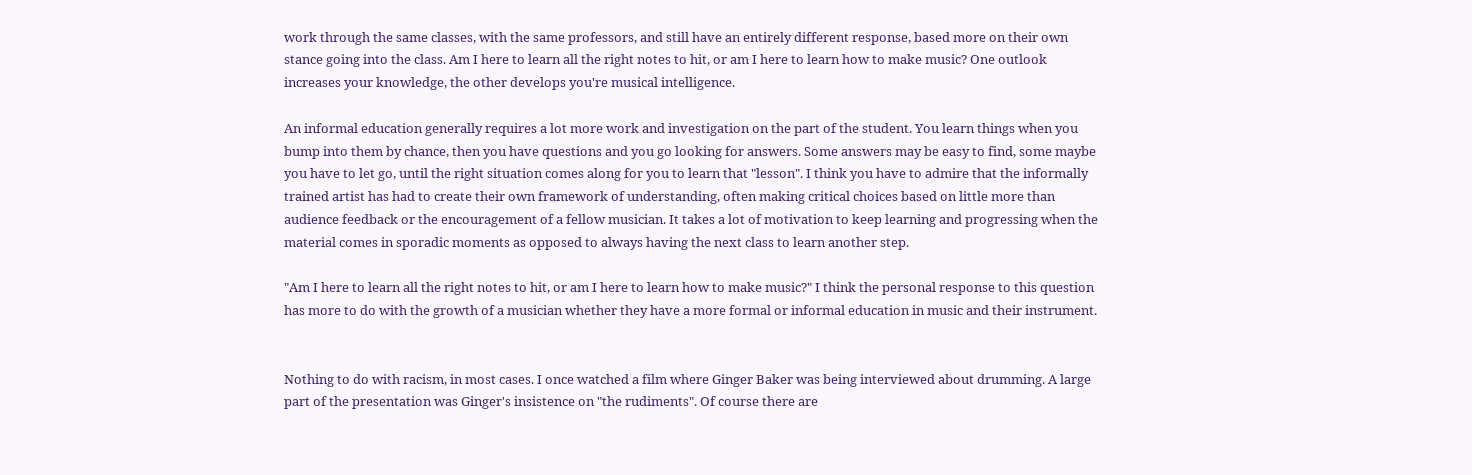work through the same classes, with the same professors, and still have an entirely different response, based more on their own stance going into the class. Am I here to learn all the right notes to hit, or am I here to learn how to make music? One outlook increases your knowledge, the other develops you're musical intelligence.

An informal education generally requires a lot more work and investigation on the part of the student. You learn things when you bump into them by chance, then you have questions and you go looking for answers. Some answers may be easy to find, some maybe you have to let go, until the right situation comes along for you to learn that "lesson". I think you have to admire that the informally trained artist has had to create their own framework of understanding, often making critical choices based on little more than audience feedback or the encouragement of a fellow musician. It takes a lot of motivation to keep learning and progressing when the material comes in sporadic moments as opposed to always having the next class to learn another step.

"Am I here to learn all the right notes to hit, or am I here to learn how to make music?" I think the personal response to this question has more to do with the growth of a musician whether they have a more formal or informal education in music and their instrument.


Nothing to do with racism, in most cases. I once watched a film where Ginger Baker was being interviewed about drumming. A large part of the presentation was Ginger's insistence on "the rudiments". Of course there are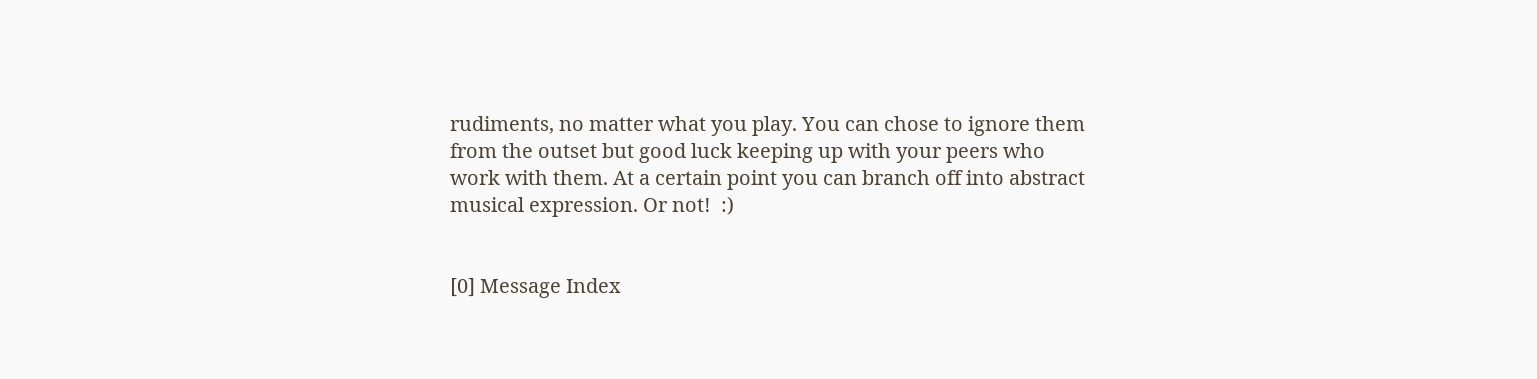rudiments, no matter what you play. You can chose to ignore them from the outset but good luck keeping up with your peers who work with them. At a certain point you can branch off into abstract musical expression. Or not!  :)


[0] Message Index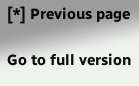[*] Previous page

Go to full version